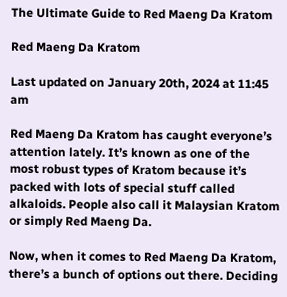The Ultimate Guide to Red Maeng Da Kratom

Red Maeng Da Kratom

Last updated on January 20th, 2024 at 11:45 am

Red Maeng Da Kratom has caught everyone’s attention lately. It’s known as one of the most robust types of Kratom because it’s packed with lots of special stuff called alkaloids. People also call it Malaysian Kratom or simply Red Maeng Da.

Now, when it comes to Red Maeng Da Kratom, there’s a bunch of options out there. Deciding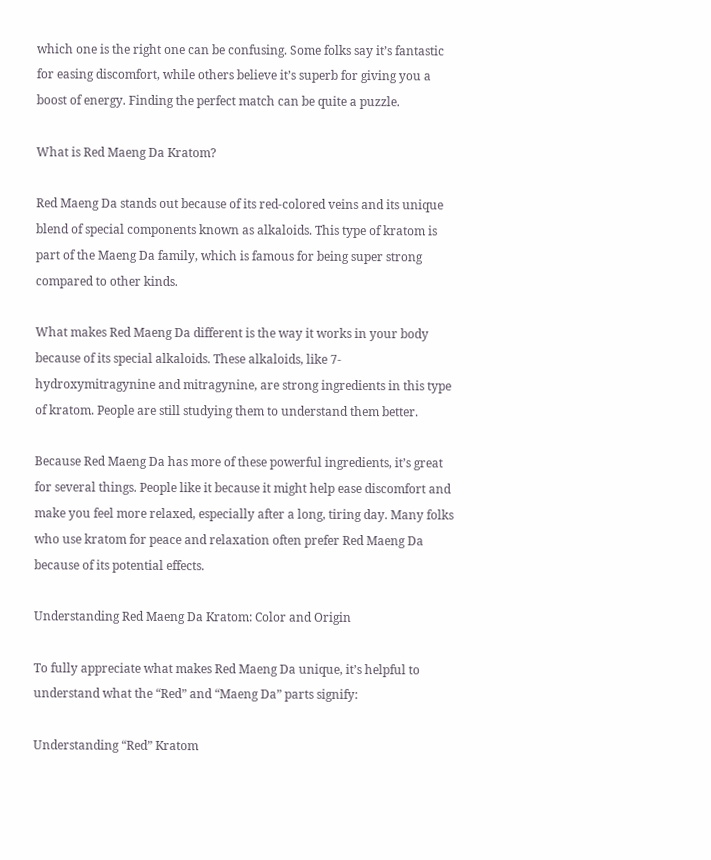which one is the right one can be confusing. Some folks say it’s fantastic for easing discomfort, while others believe it’s superb for giving you a boost of energy. Finding the perfect match can be quite a puzzle.

What is Red Maeng Da Kratom?

Red Maeng Da stands out because of its red-colored veins and its unique blend of special components known as alkaloids. This type of kratom is part of the Maeng Da family, which is famous for being super strong compared to other kinds.

What makes Red Maeng Da different is the way it works in your body because of its special alkaloids. These alkaloids, like 7-hydroxymitragynine and mitragynine, are strong ingredients in this type of kratom. People are still studying them to understand them better.

Because Red Maeng Da has more of these powerful ingredients, it’s great for several things. People like it because it might help ease discomfort and make you feel more relaxed, especially after a long, tiring day. Many folks who use kratom for peace and relaxation often prefer Red Maeng Da because of its potential effects.

Understanding Red Maeng Da Kratom: Color and Origin

To fully appreciate what makes Red Maeng Da unique, it’s helpful to understand what the “Red” and “Maeng Da” parts signify:

Understanding “Red” Kratom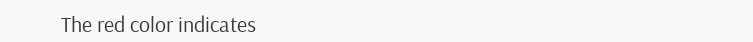The red color indicates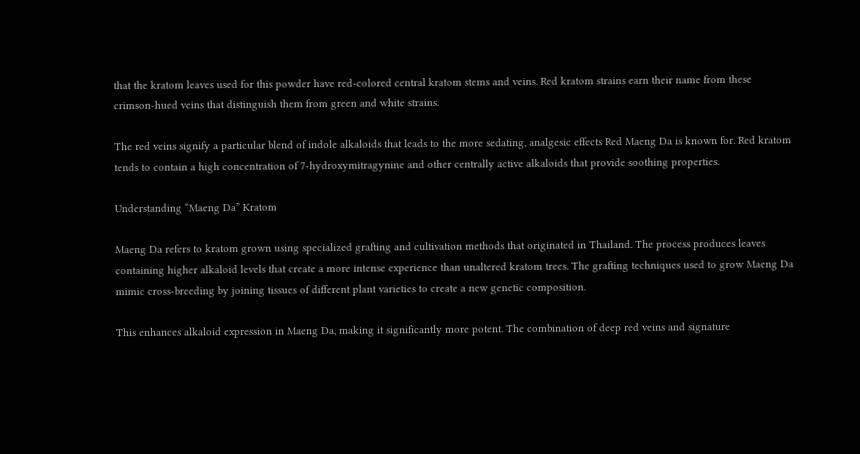that the kratom leaves used for this powder have red-colored central kratom stems and veins. Red kratom strains earn their name from these crimson-hued veins that distinguish them from green and white strains.

The red veins signify a particular blend of indole alkaloids that leads to the more sedating, analgesic effects Red Maeng Da is known for. Red kratom tends to contain a high concentration of 7-hydroxymitragynine and other centrally active alkaloids that provide soothing properties.

Understanding “Maeng Da” Kratom

Maeng Da refers to kratom grown using specialized grafting and cultivation methods that originated in Thailand. The process produces leaves containing higher alkaloid levels that create a more intense experience than unaltered kratom trees. The grafting techniques used to grow Maeng Da mimic cross-breeding by joining tissues of different plant varieties to create a new genetic composition.

This enhances alkaloid expression in Maeng Da, making it significantly more potent. The combination of deep red veins and signature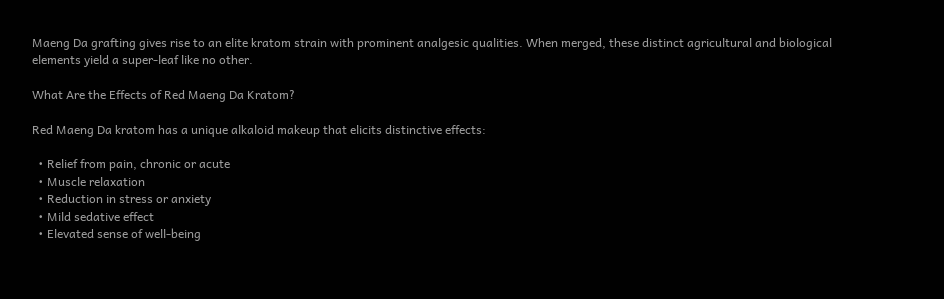Maeng Da grafting gives rise to an elite kratom strain with prominent analgesic qualities. When merged, these distinct agricultural and biological elements yield a super-leaf like no other.

What Are the Effects of Red Maeng Da Kratom?

Red Maeng Da kratom has a unique alkaloid makeup that elicits distinctive effects:

  • Relief from pain, chronic or acute
  • Muscle relaxation
  • Reduction in stress or anxiety
  • Mild sedative effect
  • Elevated sense of well-being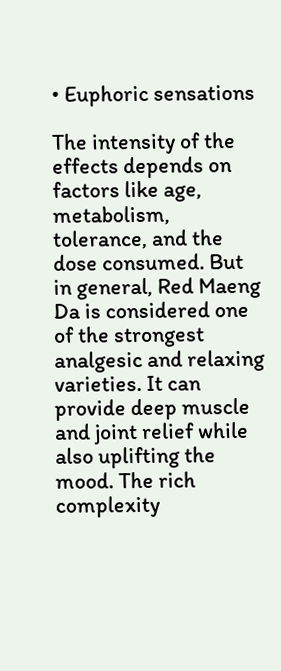• Euphoric sensations

The intensity of the effects depends on factors like age, metabolism, tolerance, and the dose consumed. But in general, Red Maeng Da is considered one of the strongest analgesic and relaxing varieties. It can provide deep muscle and joint relief while also uplifting the mood. The rich complexity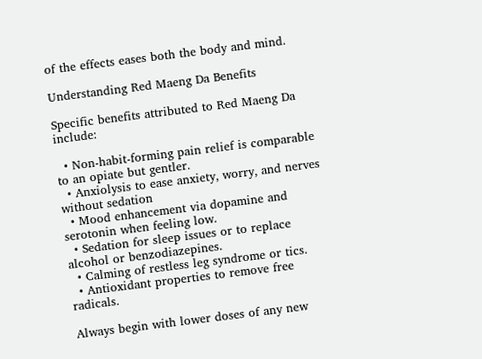of the effects eases both the body and mind.

Understanding Red Maeng Da Benefits

Specific benefits attributed to Red Maeng Da include:

  • Non-habit-forming pain relief is comparable to an opiate but gentler.
  • Anxiolysis to ease anxiety, worry, and nerves without sedation
  • Mood enhancement via dopamine and serotonin when feeling low.
  • Sedation for sleep issues or to replace alcohol or benzodiazepines.
  • Calming of restless leg syndrome or tics.
  • Antioxidant properties to remove free radicals.

Always begin with lower doses of any new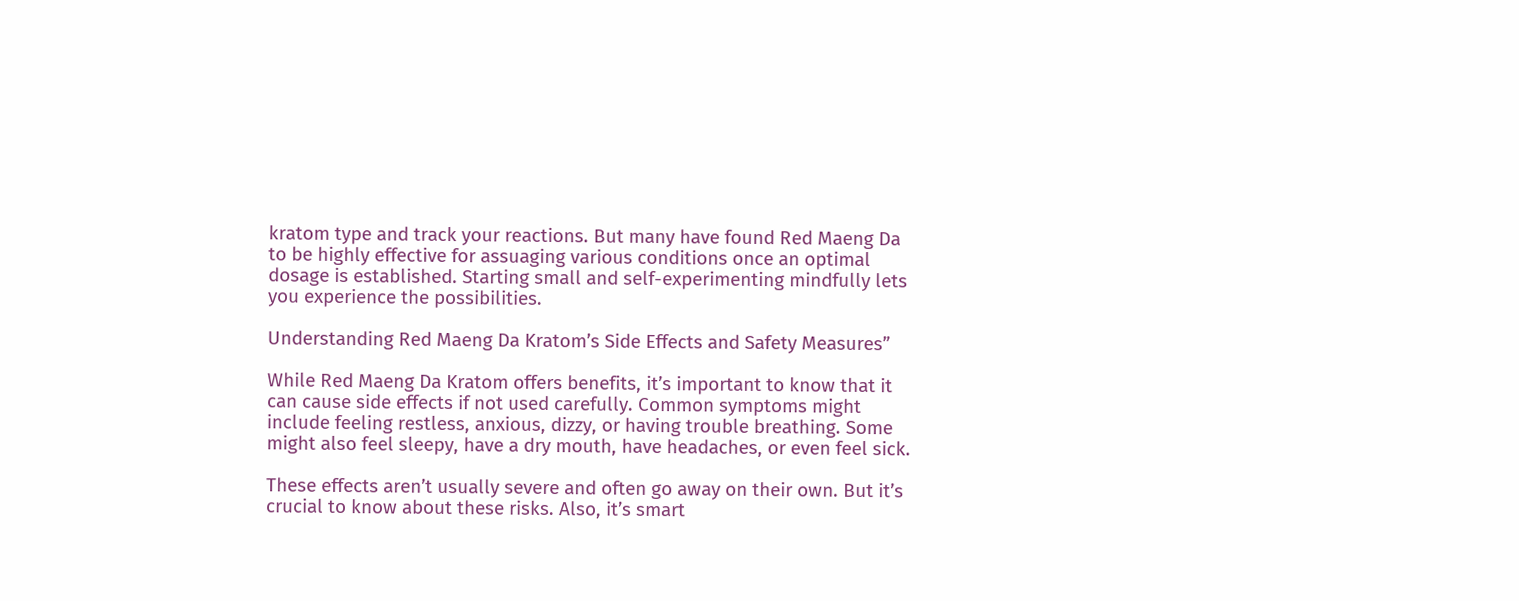kratom type and track your reactions. But many have found Red Maeng Da to be highly effective for assuaging various conditions once an optimal dosage is established. Starting small and self-experimenting mindfully lets you experience the possibilities.

Understanding Red Maeng Da Kratom’s Side Effects and Safety Measures”

While Red Maeng Da Kratom offers benefits, it’s important to know that it can cause side effects if not used carefully. Common symptoms might include feeling restless, anxious, dizzy, or having trouble breathing. Some might also feel sleepy, have a dry mouth, have headaches, or even feel sick.

These effects aren’t usually severe and often go away on their own. But it’s crucial to know about these risks. Also, it’s smart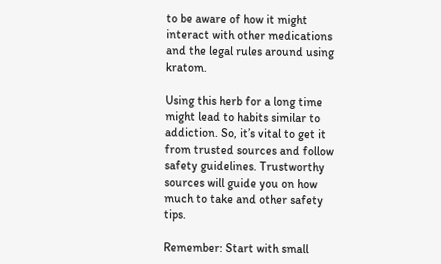to be aware of how it might interact with other medications and the legal rules around using kratom.

Using this herb for a long time might lead to habits similar to addiction. So, it’s vital to get it from trusted sources and follow safety guidelines. Trustworthy sources will guide you on how much to take and other safety tips.

Remember: Start with small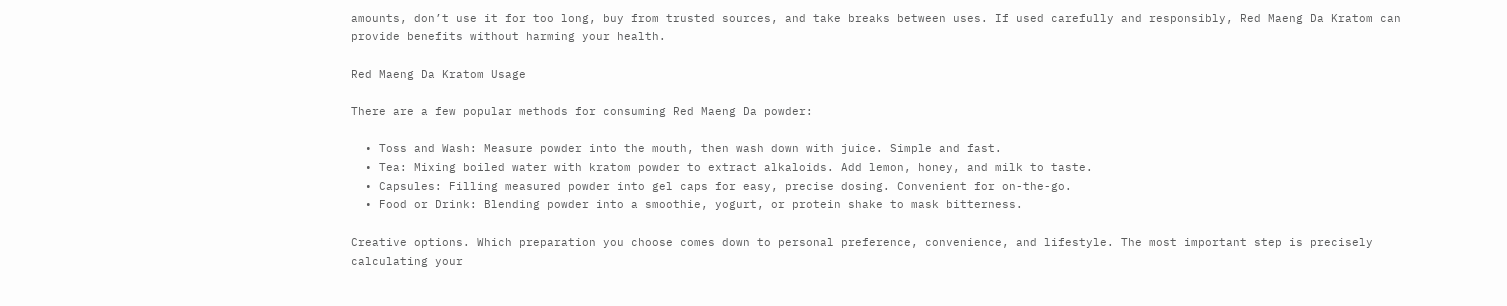amounts, don’t use it for too long, buy from trusted sources, and take breaks between uses. If used carefully and responsibly, Red Maeng Da Kratom can provide benefits without harming your health.

Red Maeng Da Kratom Usage

There are a few popular methods for consuming Red Maeng Da powder:

  • Toss and Wash: Measure powder into the mouth, then wash down with juice. Simple and fast.
  • Tea: Mixing boiled water with kratom powder to extract alkaloids. Add lemon, honey, and milk to taste.
  • Capsules: Filling measured powder into gel caps for easy, precise dosing. Convenient for on-the-go.
  • Food or Drink: Blending powder into a smoothie, yogurt, or protein shake to mask bitterness.

Creative options. Which preparation you choose comes down to personal preference, convenience, and lifestyle. The most important step is precisely calculating your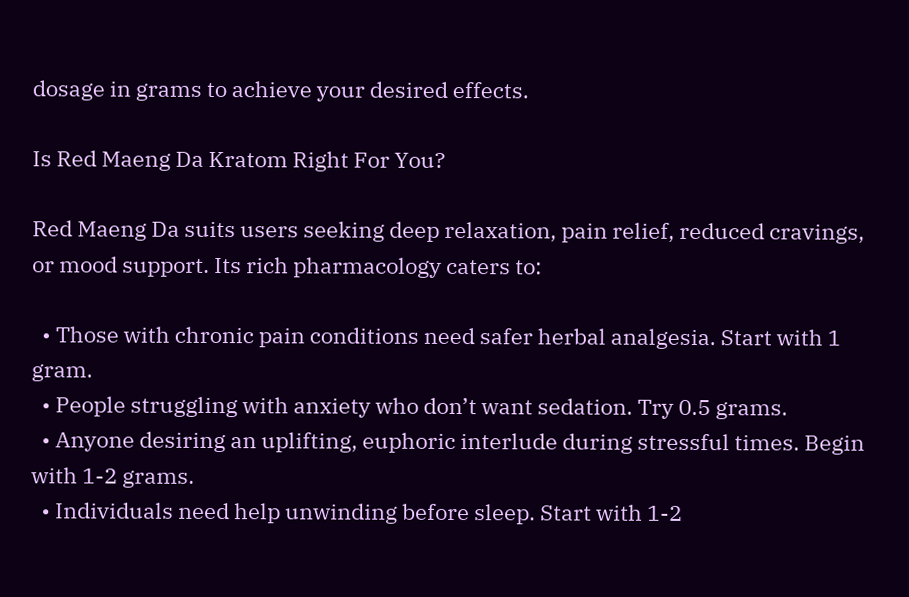dosage in grams to achieve your desired effects.

Is Red Maeng Da Kratom Right For You?

Red Maeng Da suits users seeking deep relaxation, pain relief, reduced cravings, or mood support. Its rich pharmacology caters to:

  • Those with chronic pain conditions need safer herbal analgesia. Start with 1 gram.
  • People struggling with anxiety who don’t want sedation. Try 0.5 grams.
  • Anyone desiring an uplifting, euphoric interlude during stressful times. Begin with 1-2 grams.
  • Individuals need help unwinding before sleep. Start with 1-2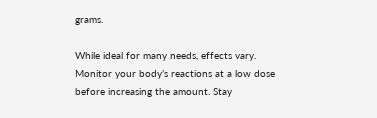grams.

While ideal for many needs, effects vary. Monitor your body’s reactions at a low dose before increasing the amount. Stay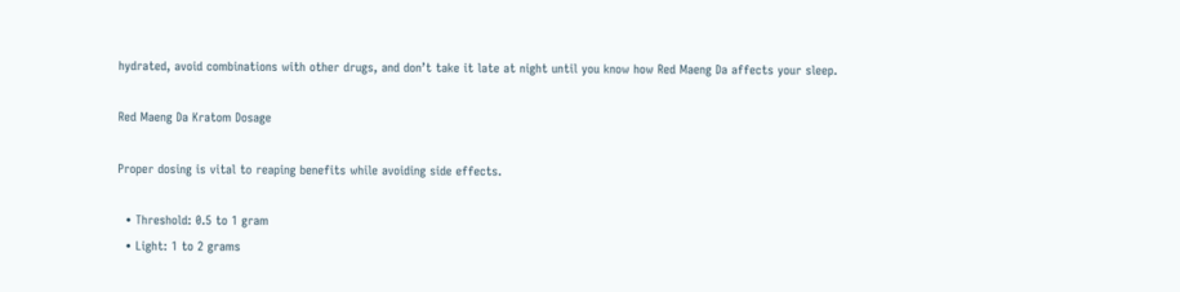hydrated, avoid combinations with other drugs, and don’t take it late at night until you know how Red Maeng Da affects your sleep.

Red Maeng Da Kratom Dosage

Proper dosing is vital to reaping benefits while avoiding side effects.

  • Threshold: 0.5 to 1 gram
  • Light: 1 to 2 grams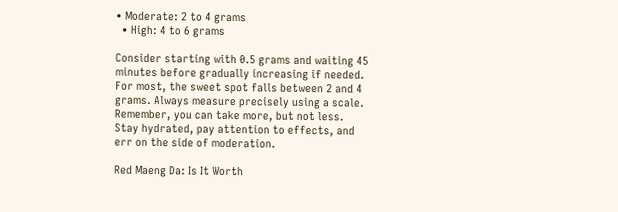• Moderate: 2 to 4 grams
  • High: 4 to 6 grams

Consider starting with 0.5 grams and waiting 45 minutes before gradually increasing if needed. For most, the sweet spot falls between 2 and 4 grams. Always measure precisely using a scale. Remember, you can take more, but not less. Stay hydrated, pay attention to effects, and err on the side of moderation.

Red Maeng Da: Is It Worth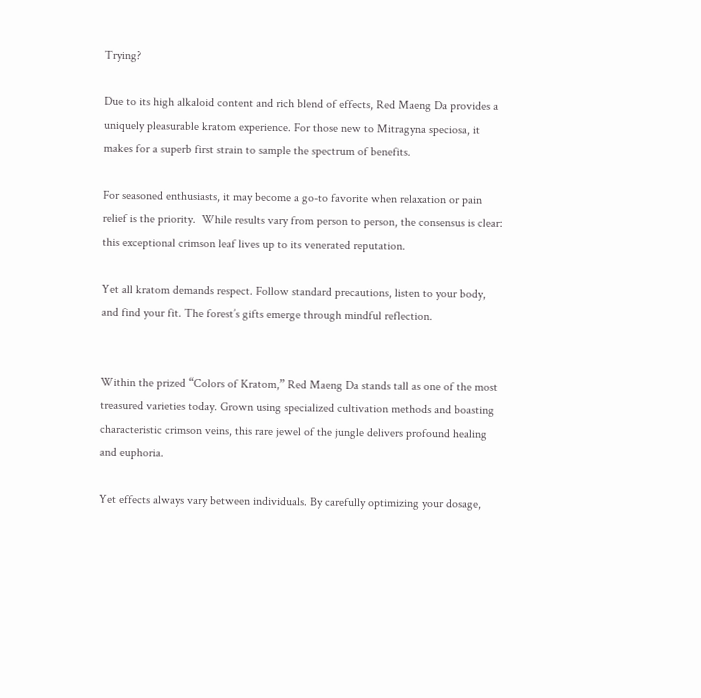Trying?

Due to its high alkaloid content and rich blend of effects, Red Maeng Da provides a uniquely pleasurable kratom experience. For those new to Mitragyna speciosa, it makes for a superb first strain to sample the spectrum of benefits.

For seasoned enthusiasts, it may become a go-to favorite when relaxation or pain relief is the priority.  While results vary from person to person, the consensus is clear: this exceptional crimson leaf lives up to its venerated reputation.

Yet all kratom demands respect. Follow standard precautions, listen to your body, and find your fit. The forest’s gifts emerge through mindful reflection.


Within the prized “Colors of Kratom,” Red Maeng Da stands tall as one of the most treasured varieties today. Grown using specialized cultivation methods and boasting characteristic crimson veins, this rare jewel of the jungle delivers profound healing and euphoria.

Yet effects always vary between individuals. By carefully optimizing your dosage,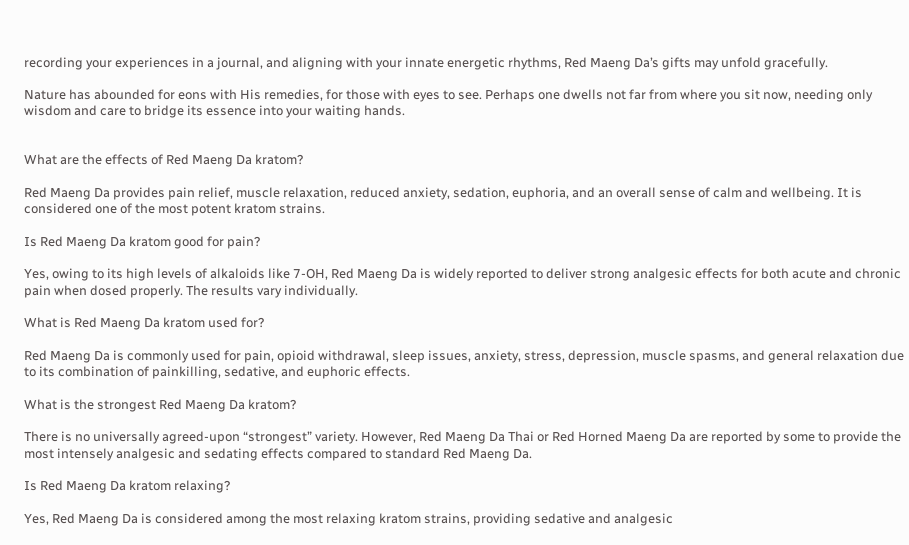recording your experiences in a journal, and aligning with your innate energetic rhythms, Red Maeng Da’s gifts may unfold gracefully.

Nature has abounded for eons with His remedies, for those with eyes to see. Perhaps one dwells not far from where you sit now, needing only wisdom and care to bridge its essence into your waiting hands.


What are the effects of Red Maeng Da kratom?

Red Maeng Da provides pain relief, muscle relaxation, reduced anxiety, sedation, euphoria, and an overall sense of calm and wellbeing. It is considered one of the most potent kratom strains.

Is Red Maeng Da kratom good for pain?

Yes, owing to its high levels of alkaloids like 7-OH, Red Maeng Da is widely reported to deliver strong analgesic effects for both acute and chronic pain when dosed properly. The results vary individually.

What is Red Maeng Da kratom used for?

Red Maeng Da is commonly used for pain, opioid withdrawal, sleep issues, anxiety, stress, depression, muscle spasms, and general relaxation due to its combination of painkilling, sedative, and euphoric effects.

What is the strongest Red Maeng Da kratom?

There is no universally agreed-upon “strongest” variety. However, Red Maeng Da Thai or Red Horned Maeng Da are reported by some to provide the most intensely analgesic and sedating effects compared to standard Red Maeng Da.

Is Red Maeng Da kratom relaxing?

Yes, Red Maeng Da is considered among the most relaxing kratom strains, providing sedative and analgesic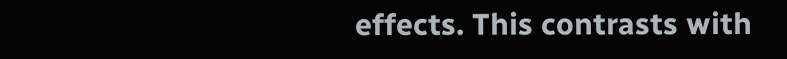effects. This contrasts with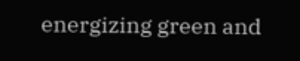energizing green and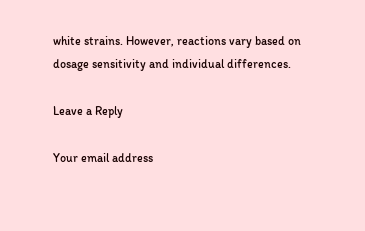white strains. However, reactions vary based on dosage sensitivity and individual differences.

Leave a Reply

Your email address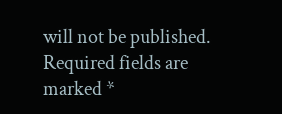will not be published. Required fields are marked *